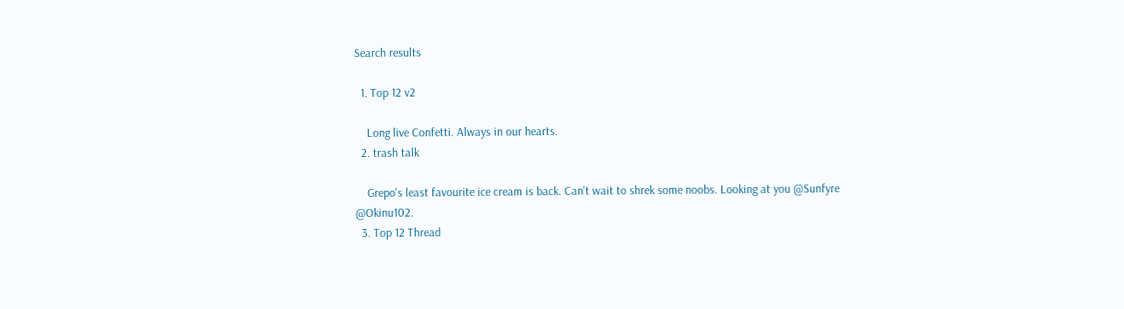Search results

  1. Top 12 v2

    Long live Confetti. Always in our hearts.
  2. trash talk

    Grepo's least favourite ice cream is back. Can't wait to shrek some noobs. Looking at you @Sunfyre @Okinu102.
  3. Top 12 Thread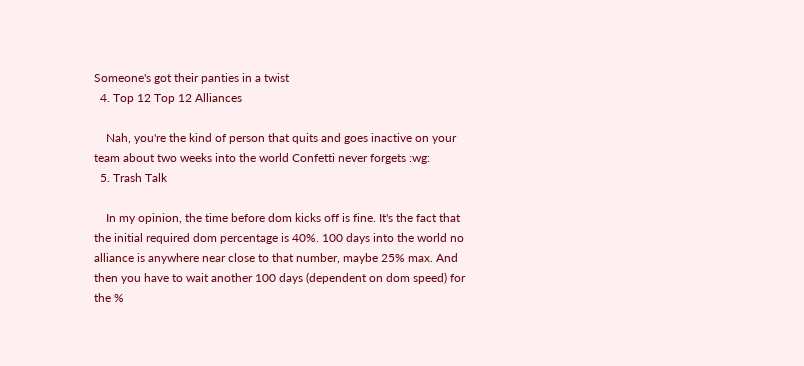Someone's got their panties in a twist
  4. Top 12 Top 12 Alliances

    Nah, you're the kind of person that quits and goes inactive on your team about two weeks into the world Confetti never forgets :wg:
  5. Trash Talk

    In my opinion, the time before dom kicks off is fine. It's the fact that the initial required dom percentage is 40%. 100 days into the world no alliance is anywhere near close to that number, maybe 25% max. And then you have to wait another 100 days (dependent on dom speed) for the %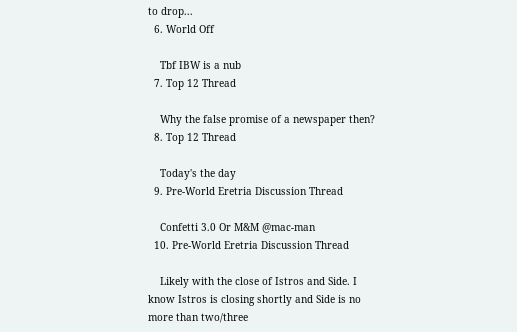to drop...
  6. World Off

    Tbf IBW is a nub
  7. Top 12 Thread

    Why the false promise of a newspaper then?
  8. Top 12 Thread

    Today's the day
  9. Pre-World Eretria Discussion Thread

    Confetti 3.0 Or M&M @mac-man
  10. Pre-World Eretria Discussion Thread

    Likely with the close of Istros and Side. I know Istros is closing shortly and Side is no more than two/three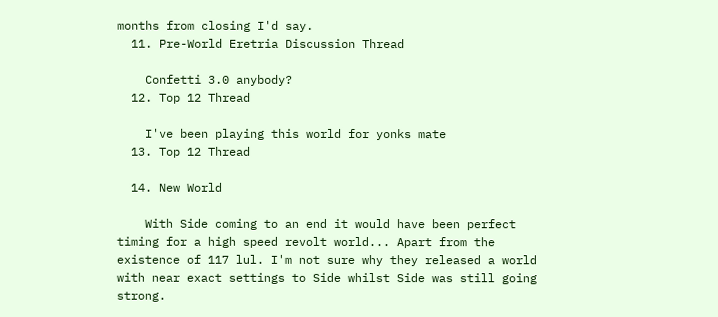months from closing I'd say.
  11. Pre-World Eretria Discussion Thread

    Confetti 3.0 anybody?
  12. Top 12 Thread

    I've been playing this world for yonks mate
  13. Top 12 Thread

  14. New World

    With Side coming to an end it would have been perfect timing for a high speed revolt world... Apart from the existence of 117 lul. I'm not sure why they released a world with near exact settings to Side whilst Side was still going strong.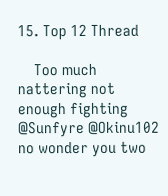15. Top 12 Thread

    Too much nattering not enough fighting @Sunfyre @Okinu102 no wonder you two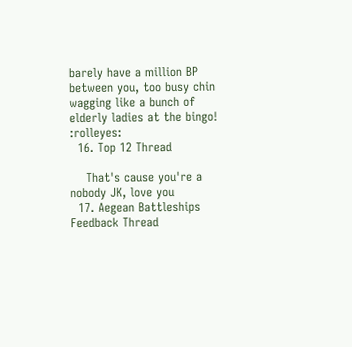barely have a million BP between you, too busy chin wagging like a bunch of elderly ladies at the bingo! :rolleyes:
  16. Top 12 Thread

    That's cause you're a nobody JK, love you
  17. Aegean Battleships Feedback Thread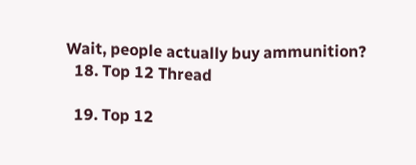Wait, people actually buy ammunition?
  18. Top 12 Thread

  19. Top 12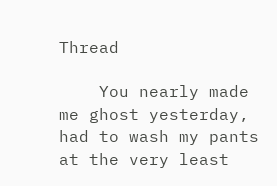Thread

    You nearly made me ghost yesterday, had to wash my pants at the very least